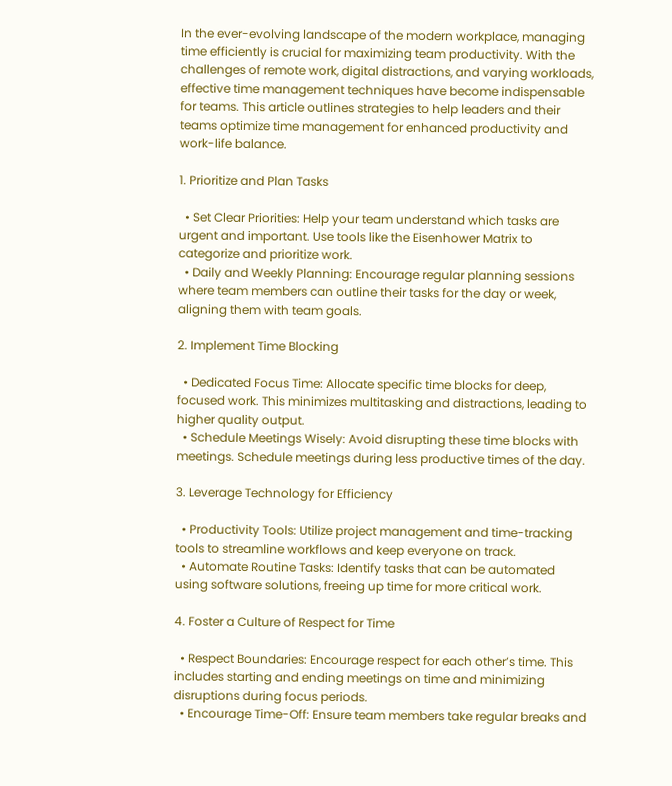In the ever-evolving landscape of the modern workplace, managing time efficiently is crucial for maximizing team productivity. With the challenges of remote work, digital distractions, and varying workloads, effective time management techniques have become indispensable for teams. This article outlines strategies to help leaders and their teams optimize time management for enhanced productivity and work-life balance.

1. Prioritize and Plan Tasks

  • Set Clear Priorities: Help your team understand which tasks are urgent and important. Use tools like the Eisenhower Matrix to categorize and prioritize work.
  • Daily and Weekly Planning: Encourage regular planning sessions where team members can outline their tasks for the day or week, aligning them with team goals.

2. Implement Time Blocking

  • Dedicated Focus Time: Allocate specific time blocks for deep, focused work. This minimizes multitasking and distractions, leading to higher quality output.
  • Schedule Meetings Wisely: Avoid disrupting these time blocks with meetings. Schedule meetings during less productive times of the day.

3. Leverage Technology for Efficiency

  • Productivity Tools: Utilize project management and time-tracking tools to streamline workflows and keep everyone on track.
  • Automate Routine Tasks: Identify tasks that can be automated using software solutions, freeing up time for more critical work.

4. Foster a Culture of Respect for Time

  • Respect Boundaries: Encourage respect for each other’s time. This includes starting and ending meetings on time and minimizing disruptions during focus periods.
  • Encourage Time-Off: Ensure team members take regular breaks and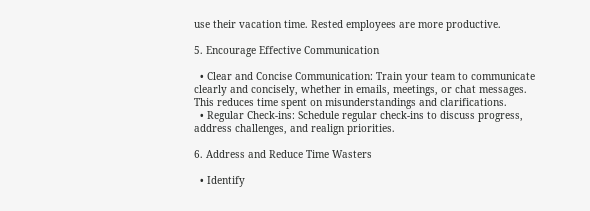use their vacation time. Rested employees are more productive.

5. Encourage Effective Communication

  • Clear and Concise Communication: Train your team to communicate clearly and concisely, whether in emails, meetings, or chat messages. This reduces time spent on misunderstandings and clarifications.
  • Regular Check-ins: Schedule regular check-ins to discuss progress, address challenges, and realign priorities.

6. Address and Reduce Time Wasters

  • Identify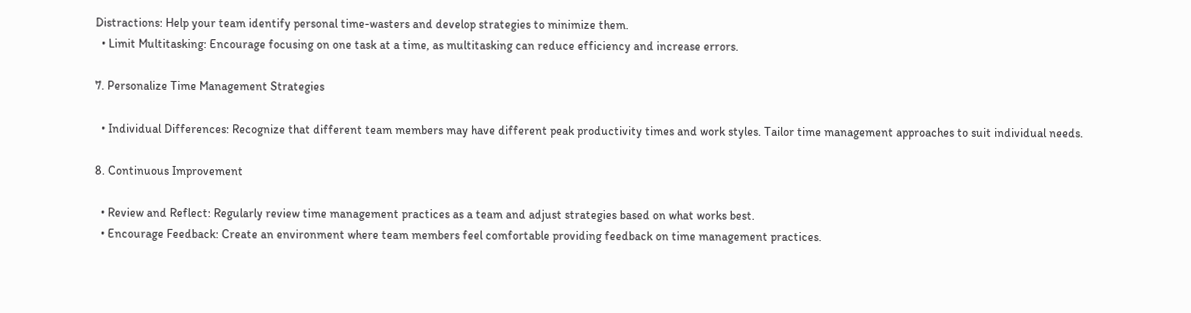Distractions: Help your team identify personal time-wasters and develop strategies to minimize them.
  • Limit Multitasking: Encourage focusing on one task at a time, as multitasking can reduce efficiency and increase errors.

7. Personalize Time Management Strategies

  • Individual Differences: Recognize that different team members may have different peak productivity times and work styles. Tailor time management approaches to suit individual needs.

8. Continuous Improvement

  • Review and Reflect: Regularly review time management practices as a team and adjust strategies based on what works best.
  • Encourage Feedback: Create an environment where team members feel comfortable providing feedback on time management practices.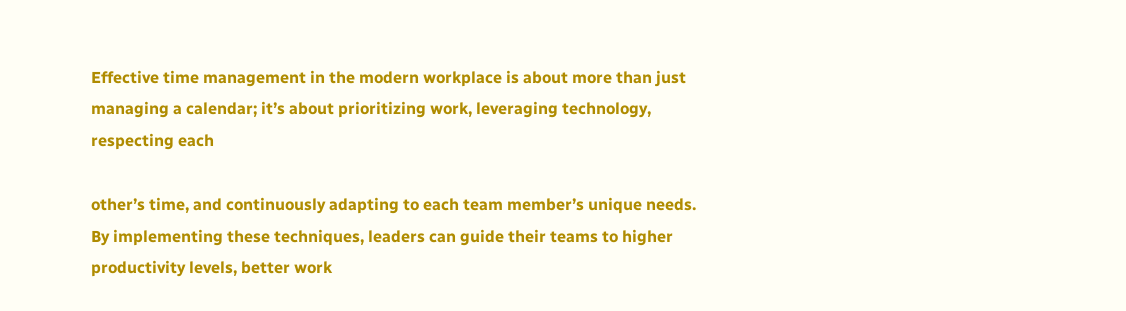Effective time management in the modern workplace is about more than just managing a calendar; it’s about prioritizing work, leveraging technology, respecting each

other’s time, and continuously adapting to each team member’s unique needs. By implementing these techniques, leaders can guide their teams to higher productivity levels, better work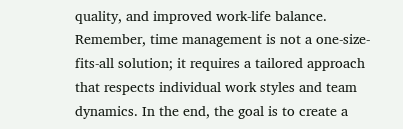quality, and improved work-life balance. Remember, time management is not a one-size-fits-all solution; it requires a tailored approach that respects individual work styles and team dynamics. In the end, the goal is to create a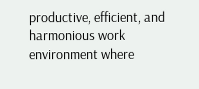productive, efficient, and harmonious work environment where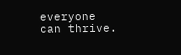everyone can thrive.